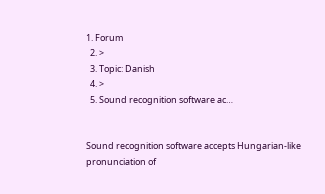1. Forum
  2. >
  3. Topic: Danish
  4. >
  5. Sound recognition software ac…


Sound recognition software accepts Hungarian-like pronunciation of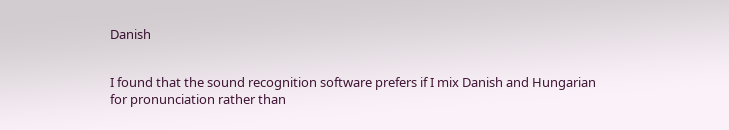Danish


I found that the sound recognition software prefers if I mix Danish and Hungarian for pronunciation rather than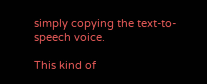simply copying the text-to-speech voice.

This kind of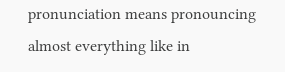pronunciation means pronouncing almost everything like in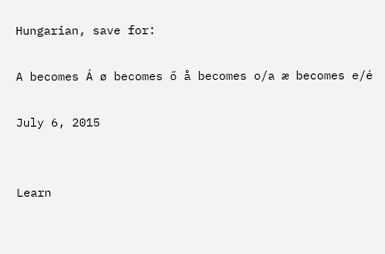Hungarian, save for:

A becomes Á ø becomes ő å becomes o/a æ becomes e/é

July 6, 2015


Learn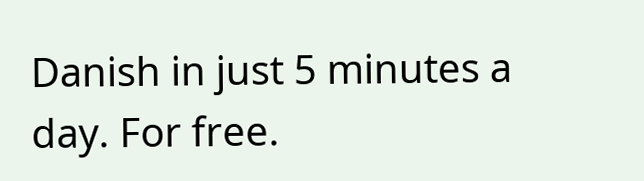Danish in just 5 minutes a day. For free.